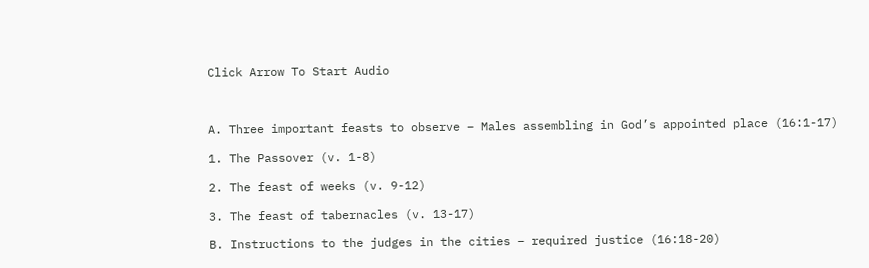Click Arrow To Start Audio



A. Three important feasts to observe – Males assembling in God’s appointed place (16:1-17)

1. The Passover (v. 1-8)

2. The feast of weeks (v. 9-12)

3. The feast of tabernacles (v. 13-17)

B. Instructions to the judges in the cities – required justice (16:18-20)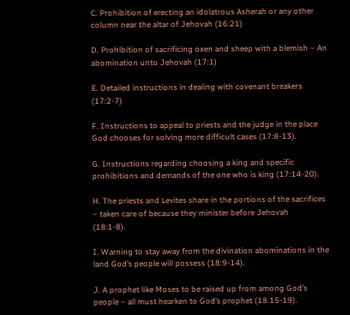C. Prohibition of erecting an idolatrous Asherah or any other column near the altar of Jehovah (16:21)

D. Prohibition of sacrificing oxen and sheep with a blemish – An abomination unto Jehovah (17:1)

E. Detailed instructions in dealing with covenant breakers (17:2-7)

F. Instructions to appeal to priests and the judge in the place God chooses for solving more difficult cases (17:8-13).

G. Instructions regarding choosing a king and specific prohibitions and demands of the one who is king (17:14-20).

H. The priests and Levites share in the portions of the sacrifices – taken care of because they minister before Jehovah                  (18:1-8).

I. Warning to stay away from the divination abominations in the land God’s people will possess (18:9-14).

J. A prophet like Moses to be raised up from among God’s people – all must hearken to God’s prophet (18:15-19).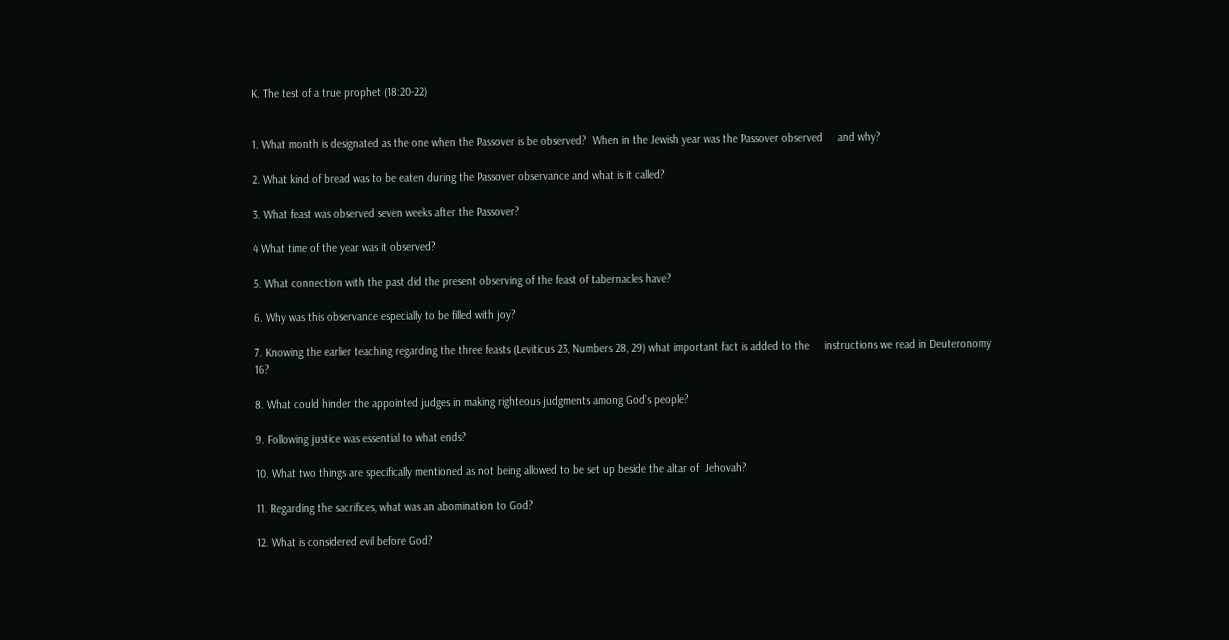K. The test of a true prophet (18:20-22)


1. What month is designated as the one when the Passover is be observed?  When in the Jewish year was the Passover observed     and why?

2. What kind of bread was to be eaten during the Passover observance and what is it called?

3. What feast was observed seven weeks after the Passover?

4 What time of the year was it observed?

5. What connection with the past did the present observing of the feast of tabernacles have?

6. Why was this observance especially to be filled with joy?

7. Knowing the earlier teaching regarding the three feasts (Leviticus 23, Numbers 28, 29) what important fact is added to the     instructions we read in Deuteronomy 16?

8. What could hinder the appointed judges in making righteous judgments among God’s people?

9. Following justice was essential to what ends?

10. What two things are specifically mentioned as not being allowed to be set up beside the altar of  Jehovah?

11. Regarding the sacrifices, what was an abomination to God?

12. What is considered evil before God?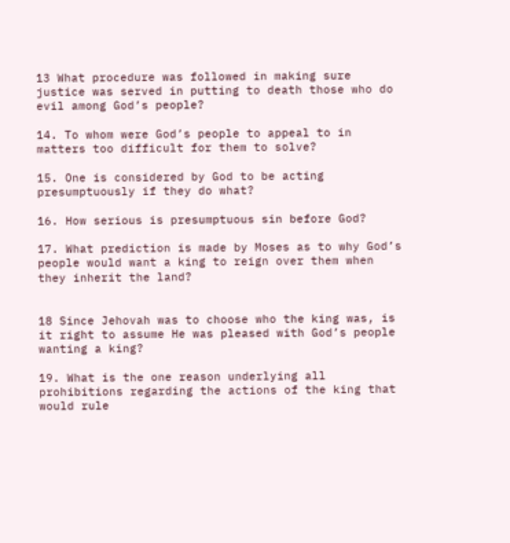13 What procedure was followed in making sure justice was served in putting to death those who do evil among God’s people?

14. To whom were God’s people to appeal to in matters too difficult for them to solve?

15. One is considered by God to be acting presumptuously if they do what?

16. How serious is presumptuous sin before God?

17. What prediction is made by Moses as to why God’s people would want a king to reign over them when they inherit the land?


18 Since Jehovah was to choose who the king was, is it right to assume He was pleased with God’s people wanting a king?

19. What is the one reason underlying all prohibitions regarding the actions of the king that would rule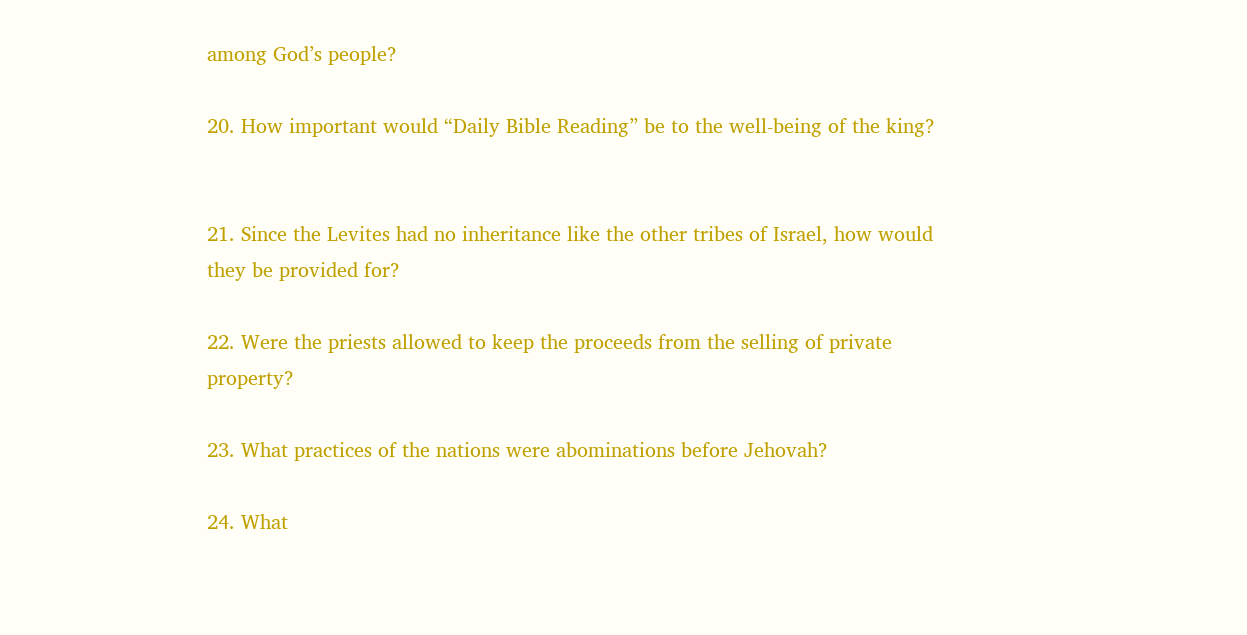among God’s people?

20. How important would “Daily Bible Reading” be to the well-being of the king?


21. Since the Levites had no inheritance like the other tribes of Israel, how would they be provided for?

22. Were the priests allowed to keep the proceeds from the selling of private property?

23. What practices of the nations were abominations before Jehovah?

24. What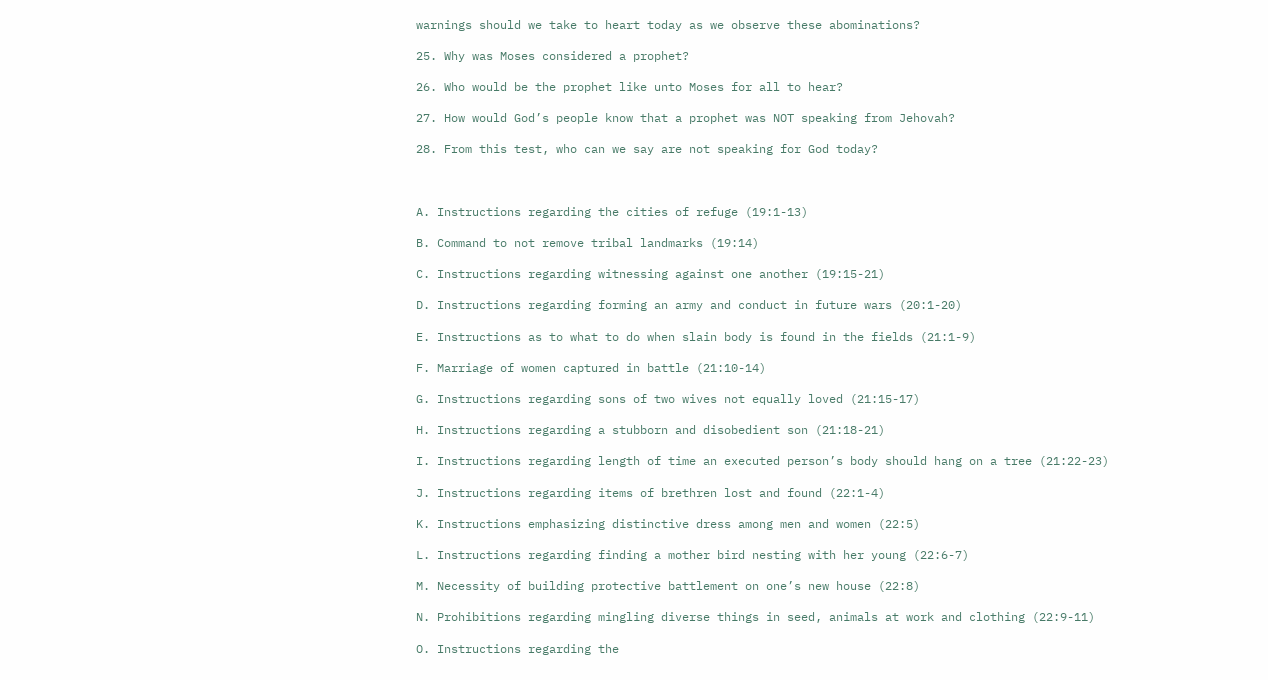warnings should we take to heart today as we observe these abominations?

25. Why was Moses considered a prophet?

26. Who would be the prophet like unto Moses for all to hear?

27. How would God’s people know that a prophet was NOT speaking from Jehovah?

28. From this test, who can we say are not speaking for God today?



A. Instructions regarding the cities of refuge (19:1-13)

B. Command to not remove tribal landmarks (19:14)

C. Instructions regarding witnessing against one another (19:15-21)

D. Instructions regarding forming an army and conduct in future wars (20:1-20)

E. Instructions as to what to do when slain body is found in the fields (21:1-9)

F. Marriage of women captured in battle (21:10-14)

G. Instructions regarding sons of two wives not equally loved (21:15-17)

H. Instructions regarding a stubborn and disobedient son (21:18-21)

I. Instructions regarding length of time an executed person’s body should hang on a tree (21:22-23)

J. Instructions regarding items of brethren lost and found (22:1-4)

K. Instructions emphasizing distinctive dress among men and women (22:5)

L. Instructions regarding finding a mother bird nesting with her young (22:6-7)

M. Necessity of building protective battlement on one’s new house (22:8)

N. Prohibitions regarding mingling diverse things in seed, animals at work and clothing (22:9-11)

O. Instructions regarding the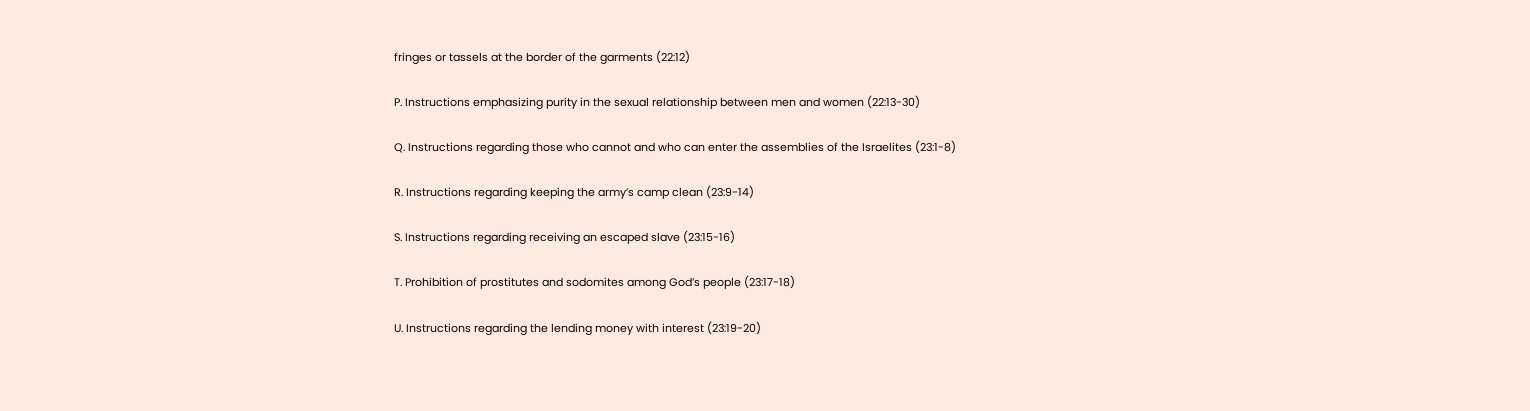fringes or tassels at the border of the garments (22:12)

P. Instructions emphasizing purity in the sexual relationship between men and women (22:13-30)

Q. Instructions regarding those who cannot and who can enter the assemblies of the Israelites (23:1-8)

R. Instructions regarding keeping the army’s camp clean (23:9-14)

S. Instructions regarding receiving an escaped slave (23:15-16)

T. Prohibition of prostitutes and sodomites among God’s people (23:17-18)

U. Instructions regarding the lending money with interest (23:19-20)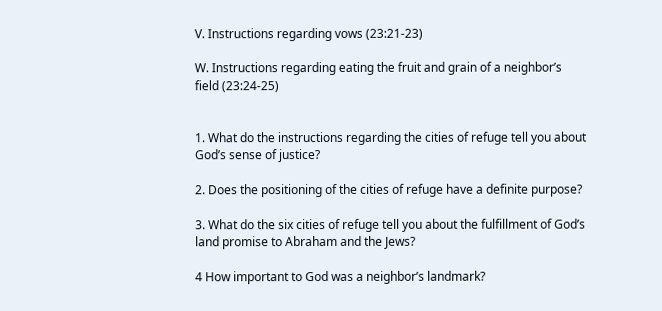V. Instructions regarding vows (23:21-23)

W. Instructions regarding eating the fruit and grain of a neighbor’s field (23:24-25)


1. What do the instructions regarding the cities of refuge tell you about God’s sense of justice?

2. Does the positioning of the cities of refuge have a definite purpose?

3. What do the six cities of refuge tell you about the fulfillment of God’s land promise to Abraham and the Jews?

4 How important to God was a neighbor’s landmark?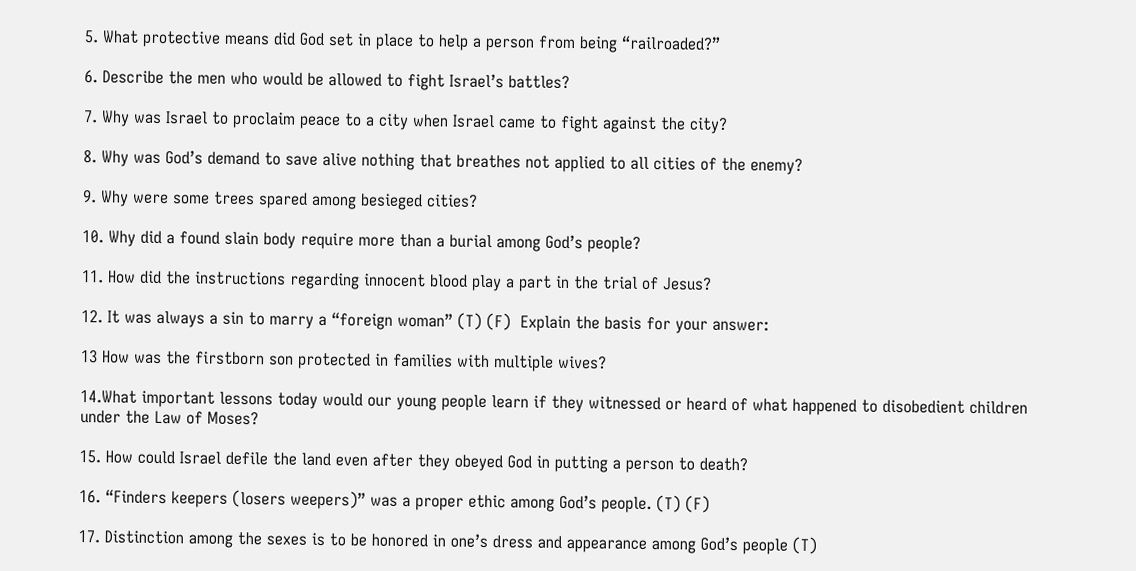5. What protective means did God set in place to help a person from being “railroaded?”

6. Describe the men who would be allowed to fight Israel’s battles?

7. Why was Israel to proclaim peace to a city when Israel came to fight against the city?

8. Why was God’s demand to save alive nothing that breathes not applied to all cities of the enemy?

9. Why were some trees spared among besieged cities?

10. Why did a found slain body require more than a burial among God’s people?

11. How did the instructions regarding innocent blood play a part in the trial of Jesus?

12. It was always a sin to marry a “foreign woman” (T) (F)  Explain the basis for your answer:

13 How was the firstborn son protected in families with multiple wives?

14.What important lessons today would our young people learn if they witnessed or heard of what happened to disobedient children      under the Law of Moses?

15. How could Israel defile the land even after they obeyed God in putting a person to death?

16. “Finders keepers (losers weepers)” was a proper ethic among God’s people. (T) (F)

17. Distinction among the sexes is to be honored in one’s dress and appearance among God’s people (T)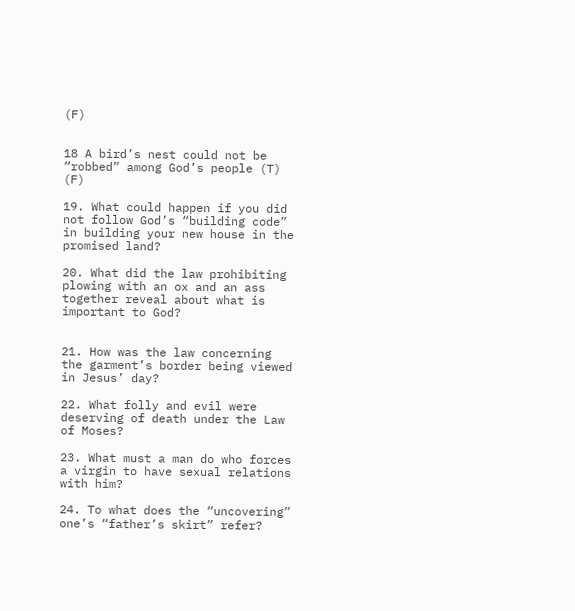(F)


18 A bird’s nest could not be “robbed” among God’s people (T) (F)

19. What could happen if you did not follow God’s “building code” in building your new house in the promised land?

20. What did the law prohibiting plowing with an ox and an ass together reveal about what is important to God?


21. How was the law concerning the garment’s border being viewed in Jesus’ day?

22. What folly and evil were deserving of death under the Law of Moses?

23. What must a man do who forces a virgin to have sexual relations with him?

24. To what does the “uncovering” one’s “father’s skirt” refer?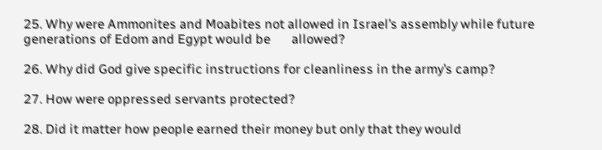25. Why were Ammonites and Moabites not allowed in Israel’s assembly while future generations of Edom and Egypt would be       allowed?

26. Why did God give specific instructions for cleanliness in the army’s camp?

27. How were oppressed servants protected?

28. Did it matter how people earned their money but only that they would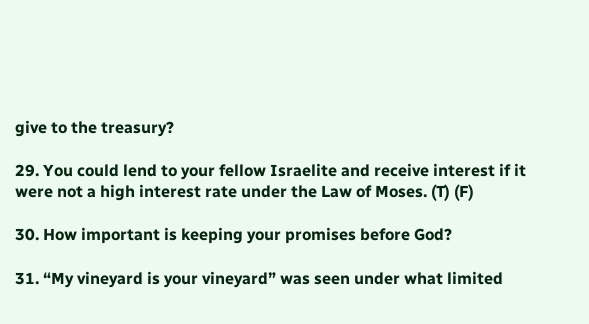give to the treasury?

29. You could lend to your fellow Israelite and receive interest if it were not a high interest rate under the Law of Moses. (T) (F)

30. How important is keeping your promises before God?

31. “My vineyard is your vineyard” was seen under what limited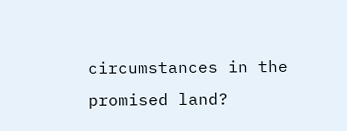circumstances in the promised land?